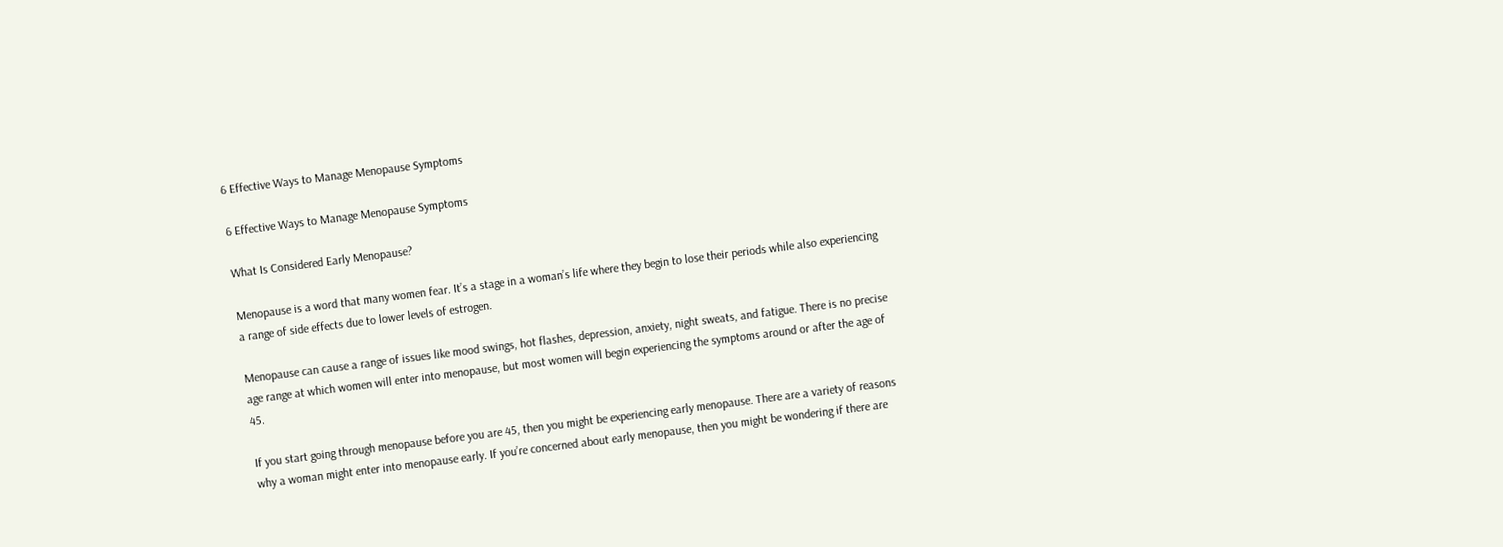6 Effective Ways to Manage Menopause Symptoms

6 Effective Ways to Manage Menopause Symptoms

What Is Considered Early Menopause?

Menopause is a word that many women fear. It’s a stage in a woman’s life where they begin to lose their periods while also experiencing a range of side effects due to lower levels of estrogen.

Menopause can cause a range of issues like mood swings, hot flashes, depression, anxiety, night sweats, and fatigue. There is no precise age range at which women will enter into menopause, but most women will begin experiencing the symptoms around or after the age of 45.

If you start going through menopause before you are 45, then you might be experiencing early menopause. There are a variety of reasons why a woman might enter into menopause early. If you’re concerned about early menopause, then you might be wondering if there are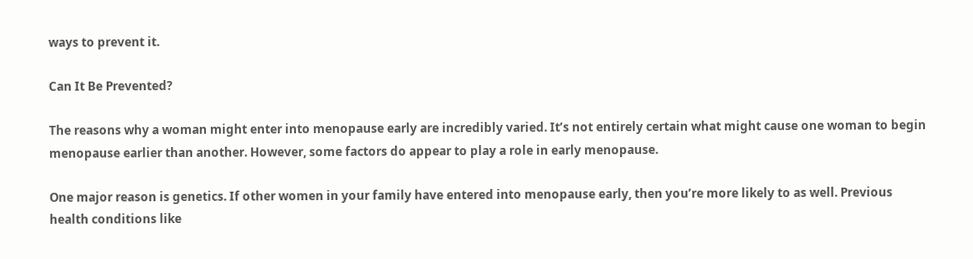ways to prevent it.

Can It Be Prevented?

The reasons why a woman might enter into menopause early are incredibly varied. It’s not entirely certain what might cause one woman to begin menopause earlier than another. However, some factors do appear to play a role in early menopause.

One major reason is genetics. If other women in your family have entered into menopause early, then you’re more likely to as well. Previous health conditions like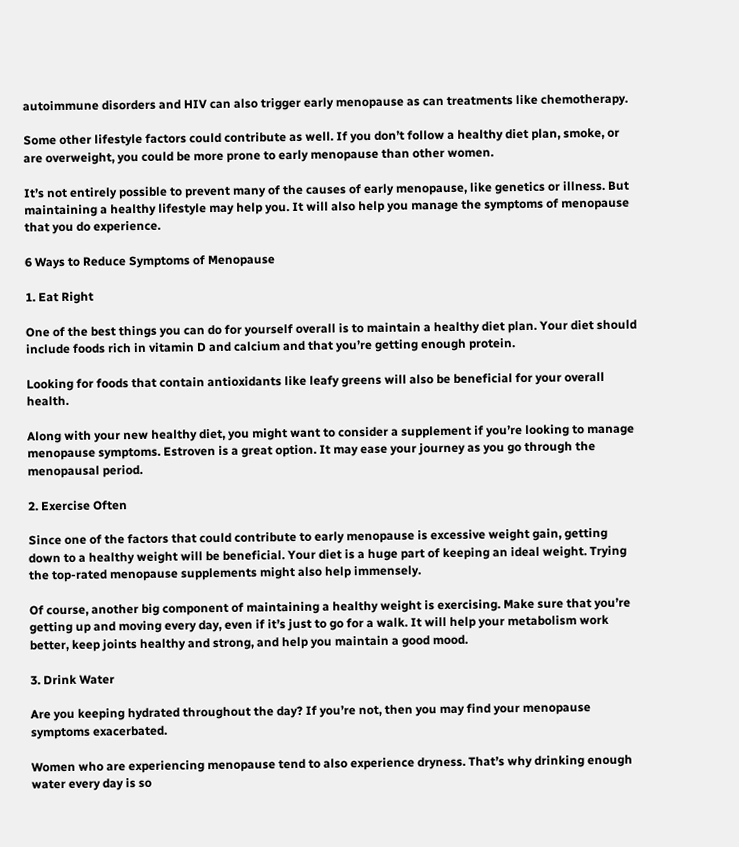autoimmune disorders and HIV can also trigger early menopause as can treatments like chemotherapy.

Some other lifestyle factors could contribute as well. If you don’t follow a healthy diet plan, smoke, or are overweight, you could be more prone to early menopause than other women.

It’s not entirely possible to prevent many of the causes of early menopause, like genetics or illness. But maintaining a healthy lifestyle may help you. It will also help you manage the symptoms of menopause that you do experience.

6 Ways to Reduce Symptoms of Menopause

1. Eat Right

One of the best things you can do for yourself overall is to maintain a healthy diet plan. Your diet should include foods rich in vitamin D and calcium and that you’re getting enough protein.

Looking for foods that contain antioxidants like leafy greens will also be beneficial for your overall health.

Along with your new healthy diet, you might want to consider a supplement if you’re looking to manage menopause symptoms. Estroven is a great option. It may ease your journey as you go through the menopausal period.

2. Exercise Often

Since one of the factors that could contribute to early menopause is excessive weight gain, getting down to a healthy weight will be beneficial. Your diet is a huge part of keeping an ideal weight. Trying the top-rated menopause supplements might also help immensely.

Of course, another big component of maintaining a healthy weight is exercising. Make sure that you’re getting up and moving every day, even if it’s just to go for a walk. It will help your metabolism work better, keep joints healthy and strong, and help you maintain a good mood.

3. Drink Water

Are you keeping hydrated throughout the day? If you’re not, then you may find your menopause symptoms exacerbated.

Women who are experiencing menopause tend to also experience dryness. That’s why drinking enough water every day is so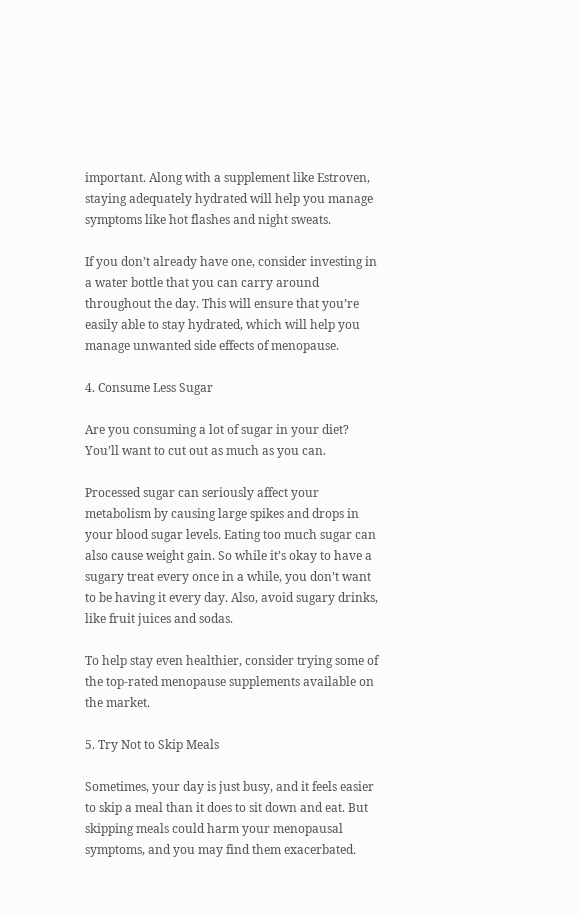important. Along with a supplement like Estroven, staying adequately hydrated will help you manage symptoms like hot flashes and night sweats.

If you don’t already have one, consider investing in a water bottle that you can carry around throughout the day. This will ensure that you’re easily able to stay hydrated, which will help you manage unwanted side effects of menopause.

4. Consume Less Sugar

Are you consuming a lot of sugar in your diet? You’ll want to cut out as much as you can.

Processed sugar can seriously affect your metabolism by causing large spikes and drops in your blood sugar levels. Eating too much sugar can also cause weight gain. So while it’s okay to have a sugary treat every once in a while, you don’t want to be having it every day. Also, avoid sugary drinks, like fruit juices and sodas.

To help stay even healthier, consider trying some of the top-rated menopause supplements available on the market.

5. Try Not to Skip Meals

Sometimes, your day is just busy, and it feels easier to skip a meal than it does to sit down and eat. But skipping meals could harm your menopausal symptoms, and you may find them exacerbated.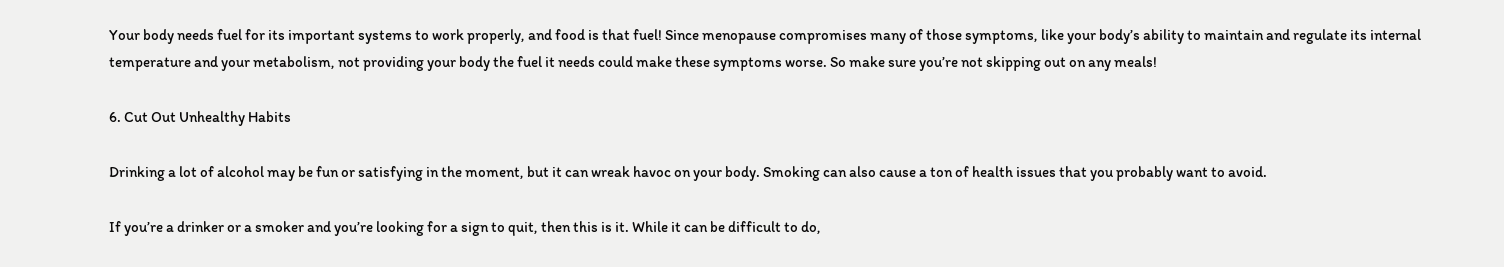Your body needs fuel for its important systems to work properly, and food is that fuel! Since menopause compromises many of those symptoms, like your body’s ability to maintain and regulate its internal temperature and your metabolism, not providing your body the fuel it needs could make these symptoms worse. So make sure you’re not skipping out on any meals!

6. Cut Out Unhealthy Habits

Drinking a lot of alcohol may be fun or satisfying in the moment, but it can wreak havoc on your body. Smoking can also cause a ton of health issues that you probably want to avoid.

If you’re a drinker or a smoker and you’re looking for a sign to quit, then this is it. While it can be difficult to do,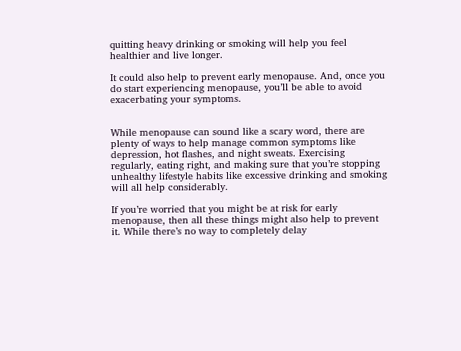quitting heavy drinking or smoking will help you feel healthier and live longer.

It could also help to prevent early menopause. And, once you do start experiencing menopause, you’ll be able to avoid exacerbating your symptoms.


While menopause can sound like a scary word, there are plenty of ways to help manage common symptoms like depression, hot flashes, and night sweats. Exercising regularly, eating right, and making sure that you’re stopping unhealthy lifestyle habits like excessive drinking and smoking will all help considerably.

If you’re worried that you might be at risk for early menopause, then all these things might also help to prevent it. While there’s no way to completely delay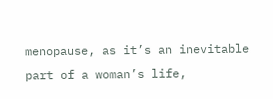menopause, as it’s an inevitable part of a woman’s life,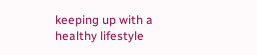keeping up with a healthy lifestyle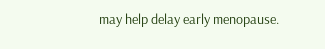may help delay early menopause.